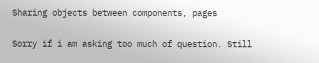Sharing objects between components, pages

Sorry if i am asking too much of question. Still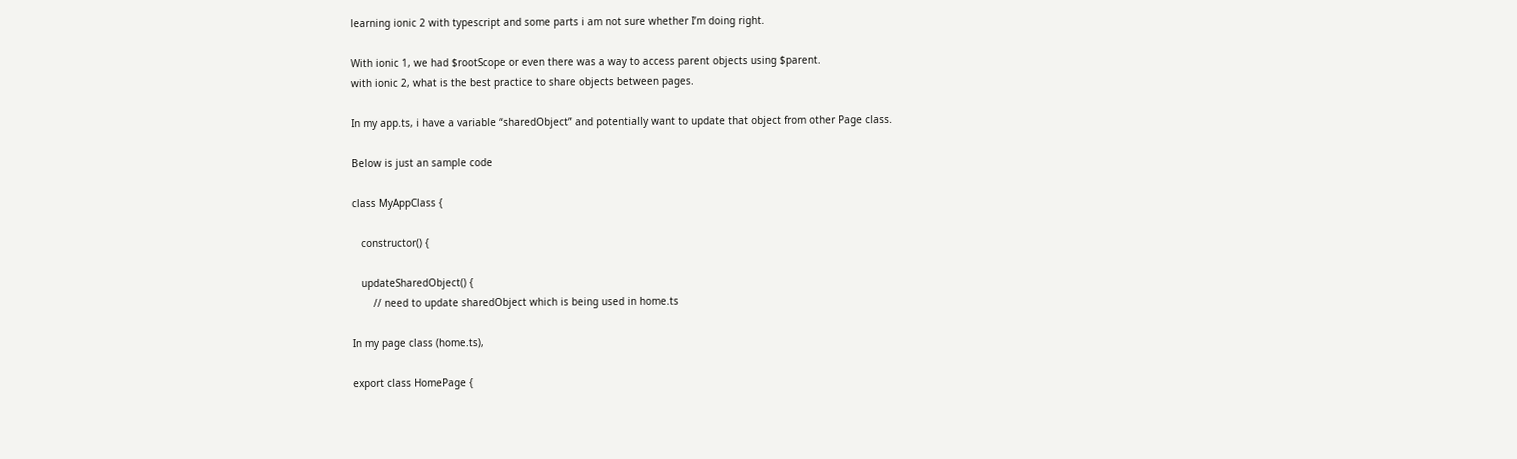learning ionic 2 with typescript and some parts i am not sure whether I’m doing right.

With ionic 1, we had $rootScope or even there was a way to access parent objects using $parent.
with ionic 2, what is the best practice to share objects between pages.

In my app.ts, i have a variable “sharedObject” and potentially want to update that object from other Page class.

Below is just an sample code

class MyAppClass {

   constructor() {

   updateSharedObject() {
       // need to update sharedObject which is being used in home.ts

In my page class (home.ts),

export class HomePage {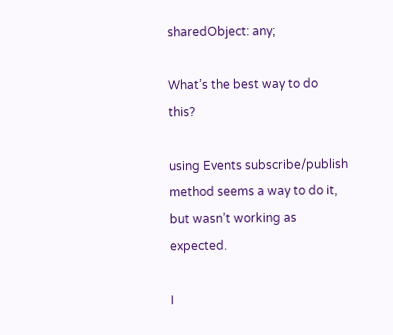sharedObject: any;

What’s the best way to do this?

using Events subscribe/publish method seems a way to do it, but wasn’t working as expected.

I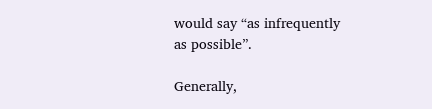would say “as infrequently as possible”.

Generally,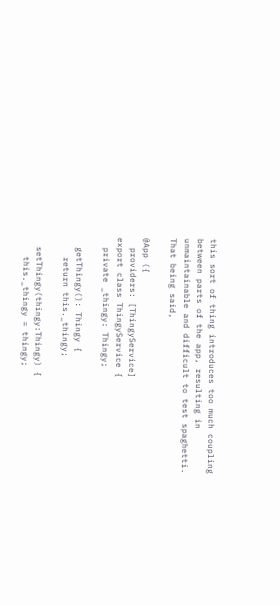this sort of thing introduces too much coupling between parts of the app, resulting in unmaintainable and difficult to test spaghetti. That being said,

@App ({
  providers: [ThingyService]
export class ThingyService {
  private _thingy: Thingy;

  getThingy(): Thingy {
    return this._thingy;

  setThingy(thingy:Thingy) {
    this._thingy = thingy;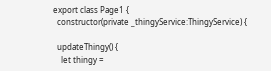export class Page1 {
  constructor(private _thingyService:ThingyService) {

  updateThingy() {
    let thingy =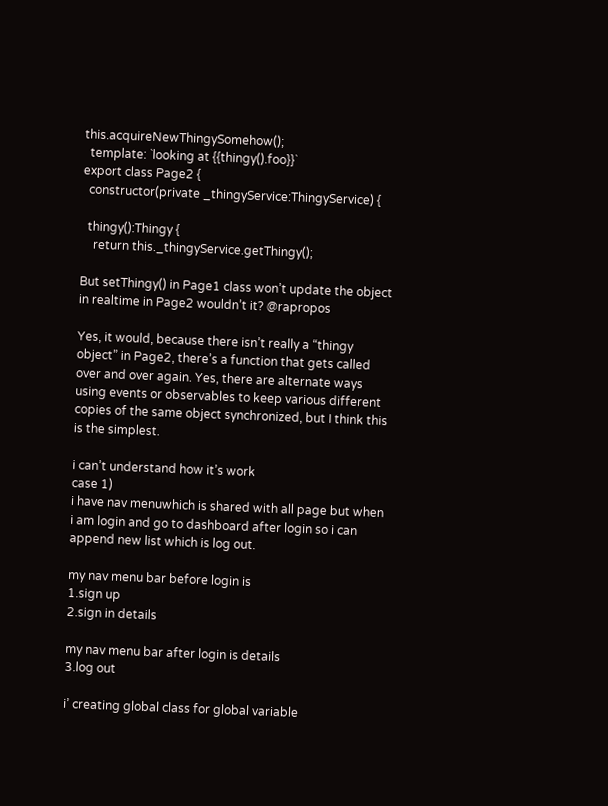this.acquireNewThingySomehow();
  template: `looking at {{thingy().foo}}`
export class Page2 {
  constructor(private _thingyService:ThingyService) {

  thingy():Thingy {
    return this._thingyService.getThingy();

But setThingy() in Page1 class won’t update the object in realtime in Page2 wouldn’t it? @rapropos

Yes, it would, because there isn’t really a “thingy object” in Page2, there’s a function that gets called over and over again. Yes, there are alternate ways using events or observables to keep various different copies of the same object synchronized, but I think this is the simplest.

i can’t understand how it’s work
case 1)
i have nav menuwhich is shared with all page but when i am login and go to dashboard after login so i can append new list which is log out.

my nav menu bar before login is
1.sign up
2.sign in details

my nav menu bar after login is details
3.log out

i’ creating global class for global variable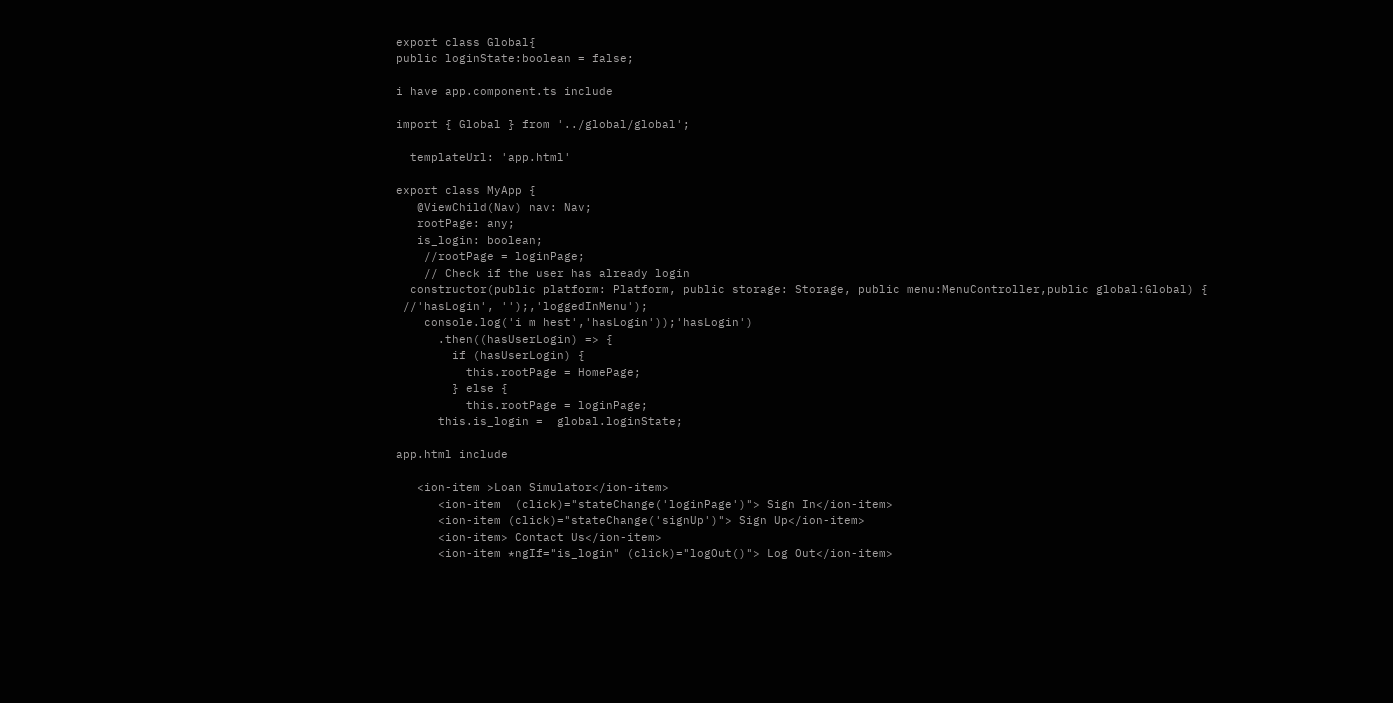export class Global{
public loginState:boolean = false;

i have app.component.ts include

import { Global } from '../global/global';

  templateUrl: 'app.html'

export class MyApp {
   @ViewChild(Nav) nav: Nav;
   rootPage: any;
   is_login: boolean;
    //rootPage = loginPage;
    // Check if the user has already login
  constructor(public platform: Platform, public storage: Storage, public menu:MenuController,public global:Global) {
 //'hasLogin', '');,'loggedInMenu');
    console.log('i m hest','hasLogin'));'hasLogin')
      .then((hasUserLogin) => {
        if (hasUserLogin) {
          this.rootPage = HomePage;
        } else {
          this.rootPage = loginPage;
      this.is_login =  global.loginState;

app.html include

   <ion-item >Loan Simulator</ion-item>
      <ion-item  (click)="stateChange('loginPage')"> Sign In</ion-item>
      <ion-item (click)="stateChange('signUp')"> Sign Up</ion-item>
      <ion-item> Contact Us</ion-item>
      <ion-item *ngIf="is_login" (click)="logOut()"> Log Out</ion-item>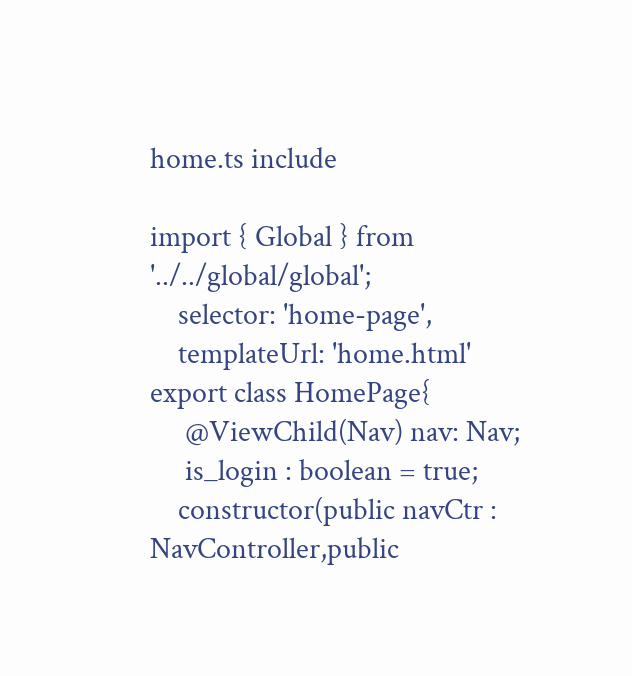home.ts include

import { Global } from '../../global/global';
    selector: 'home-page',
    templateUrl: 'home.html'
export class HomePage{
     @ViewChild(Nav) nav: Nav;
     is_login : boolean = true;
    constructor(public navCtr : NavController,public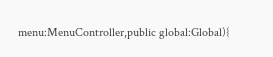menu:MenuController,public global:Global){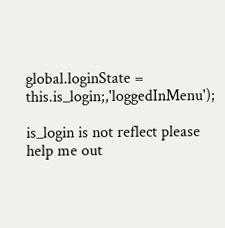global.loginState = this.is_login;,'loggedInMenu');

is_login is not reflect please help me out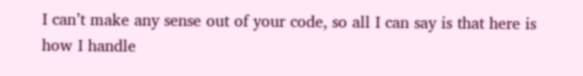I can’t make any sense out of your code, so all I can say is that here is how I handle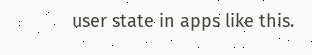user state in apps like this.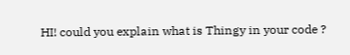HI! could you explain what is Thingy in your code ?